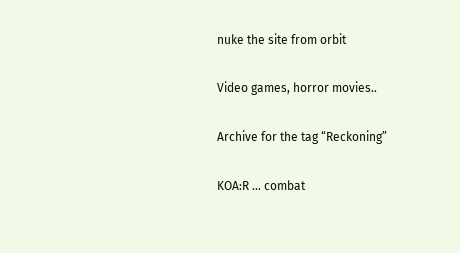nuke the site from orbit

Video games, horror movies..

Archive for the tag “Reckoning”

KOA:R … combat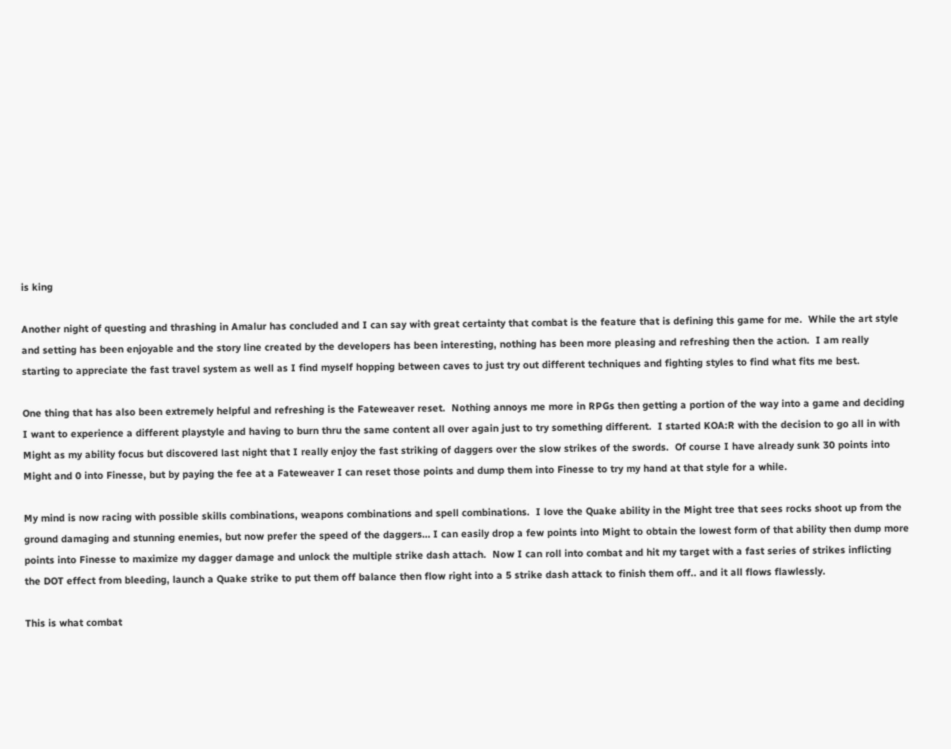is king

Another night of questing and thrashing in Amalur has concluded and I can say with great certainty that combat is the feature that is defining this game for me.  While the art style and setting has been enjoyable and the story line created by the developers has been interesting, nothing has been more pleasing and refreshing then the action.  I am really starting to appreciate the fast travel system as well as I find myself hopping between caves to just try out different techniques and fighting styles to find what fits me best.

One thing that has also been extremely helpful and refreshing is the Fateweaver reset.  Nothing annoys me more in RPGs then getting a portion of the way into a game and deciding I want to experience a different playstyle and having to burn thru the same content all over again just to try something different.  I started KOA:R with the decision to go all in with Might as my ability focus but discovered last night that I really enjoy the fast striking of daggers over the slow strikes of the swords.  Of course I have already sunk 30 points into Might and 0 into Finesse, but by paying the fee at a Fateweaver I can reset those points and dump them into Finesse to try my hand at that style for a while.

My mind is now racing with possible skills combinations, weapons combinations and spell combinations.  I love the Quake ability in the Might tree that sees rocks shoot up from the ground damaging and stunning enemies, but now prefer the speed of the daggers… I can easily drop a few points into Might to obtain the lowest form of that ability then dump more points into Finesse to maximize my dagger damage and unlock the multiple strike dash attach.  Now I can roll into combat and hit my target with a fast series of strikes inflicting the DOT effect from bleeding, launch a Quake strike to put them off balance then flow right into a 5 strike dash attack to finish them off.. and it all flows flawlessly.

This is what combat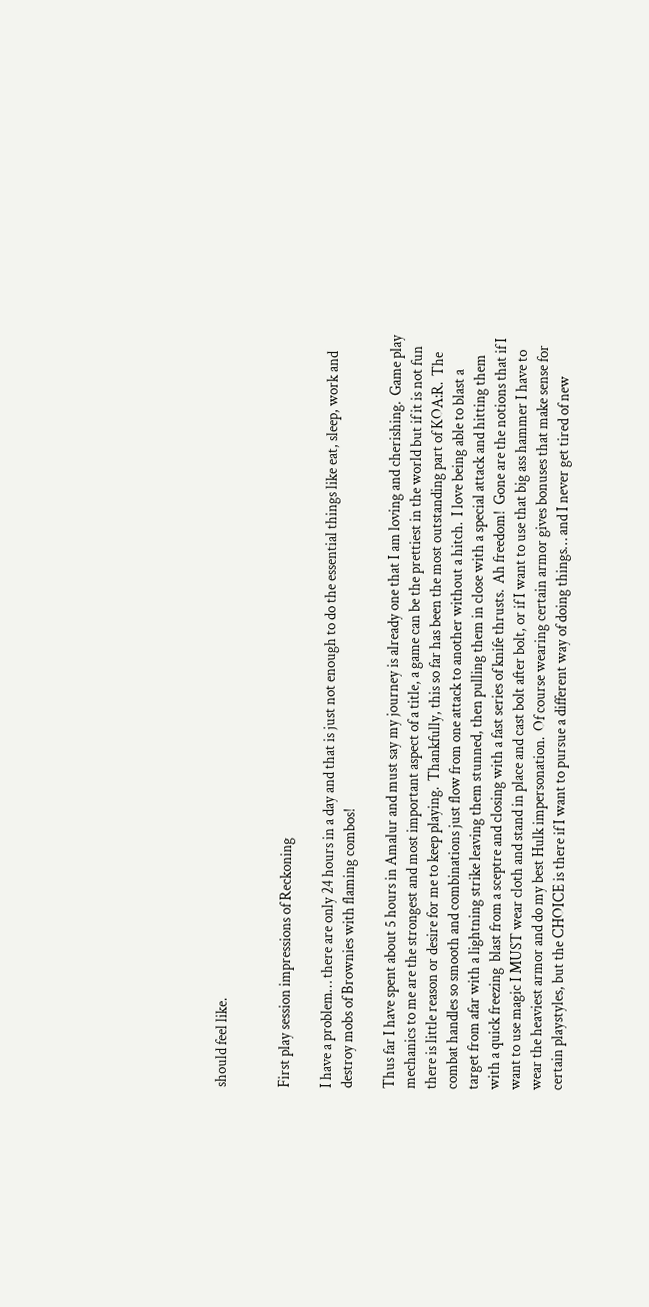should feel like.


First play session impressions of Reckoning

I have a problem… there are only 24 hours in a day and that is just not enough to do the essential things like eat, sleep, work and destroy mobs of Brownies with flaming combos!

Thus far I have spent about 5 hours in Amalur and must say my journey is already one that I am loving and cherishing.  Game play mechanics to me are the strongest and most important aspect of a title, a game can be the prettiest in the world but if it is not fun there is little reason or desire for me to keep playing.  Thankfully, this so far has been the most outstanding part of KOA:R.  The combat handles so smooth and combinations just flow from one attack to another without a hitch.  I love being able to blast a target from afar with a lightning strike leaving them stunned, then pulling them in close with a special attack and hitting them with a quick freezing  blast from a sceptre and closing with a fast series of knife thrusts.  Ah freedom!  Gone are the notions that if I want to use magic I MUST wear cloth and stand in place and cast bolt after bolt, or if I want to use that big ass hammer I have to wear the heaviest armor and do my best Hulk impersonation.  Of course wearing certain armor gives bonuses that make sense for certain playstyles, but the CHOICE is there if I want to pursue a different way of doing things… and I never get tired of new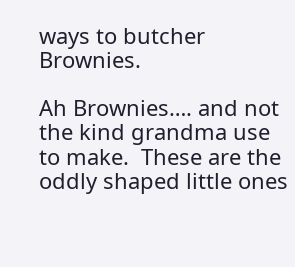ways to butcher Brownies.

Ah Brownies…. and not the kind grandma use to make.  These are the oddly shaped little ones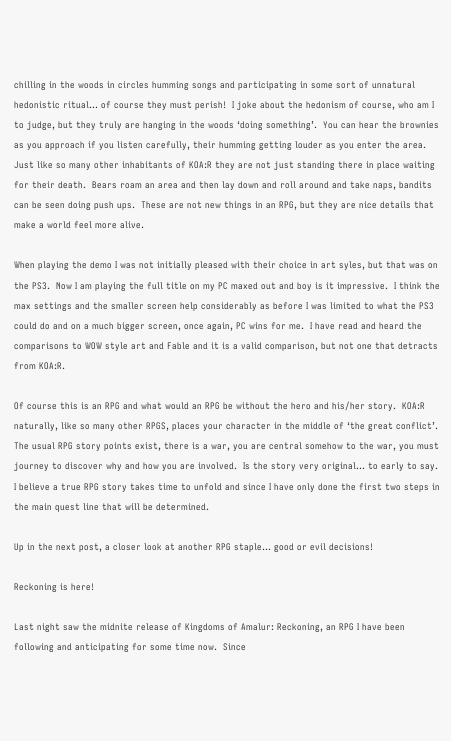chilling in the woods in circles humming songs and participating in some sort of unnatural hedonistic ritual… of course they must perish!  I joke about the hedonism of course, who am I to judge, but they truly are hanging in the woods ‘doing something’.  You can hear the brownies as you approach if you listen carefully, their humming getting louder as you enter the area.  Just like so many other inhabitants of KOA:R they are not just standing there in place waiting for their death.  Bears roam an area and then lay down and roll around and take naps, bandits can be seen doing push ups.  These are not new things in an RPG, but they are nice details that make a world feel more alive.

When playing the demo I was not initially pleased with their choice in art syles, but that was on the PS3.  Now I am playing the full title on my PC maxed out and boy is it impressive.  I think the max settings and the smaller screen help considerably as before I was limited to what the PS3 could do and on a much bigger screen, once again, PC wins for me.  I have read and heard the comparisons to WOW style art and Fable and it is a valid comparison, but not one that detracts from KOA:R.

Of course this is an RPG and what would an RPG be without the hero and his/her story.  KOA:R naturally, like so many other RPGS, places your character in the middle of ‘the great conflict’.  The usual RPG story points exist, there is a war, you are central somehow to the war, you must journey to discover why and how you are involved.  Is the story very original… to early to say.  I believe a true RPG story takes time to unfold and since I have only done the first two steps in the main quest line that will be determined.

Up in the next post, a closer look at another RPG staple… good or evil decisions!

Reckoning is here!

Last night saw the midnite release of Kingdoms of Amalur: Reckoning, an RPG I have been following and anticipating for some time now.  Since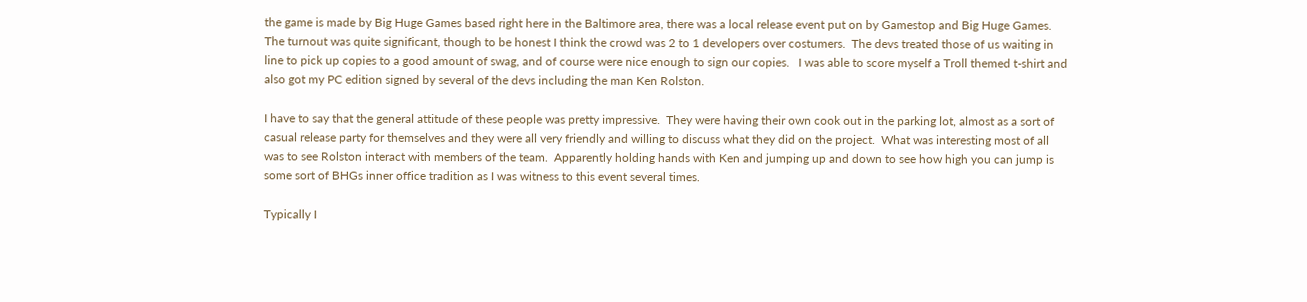the game is made by Big Huge Games based right here in the Baltimore area, there was a local release event put on by Gamestop and Big Huge Games.  The turnout was quite significant, though to be honest I think the crowd was 2 to 1 developers over costumers.  The devs treated those of us waiting in line to pick up copies to a good amount of swag, and of course were nice enough to sign our copies.   I was able to score myself a Troll themed t-shirt and also got my PC edition signed by several of the devs including the man Ken Rolston.

I have to say that the general attitude of these people was pretty impressive.  They were having their own cook out in the parking lot, almost as a sort of casual release party for themselves and they were all very friendly and willing to discuss what they did on the project.  What was interesting most of all was to see Rolston interact with members of the team.  Apparently holding hands with Ken and jumping up and down to see how high you can jump is some sort of BHGs inner office tradition as I was witness to this event several times.

Typically I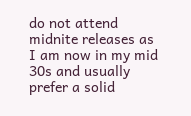do not attend midnite releases as I am now in my mid 30s and usually prefer a solid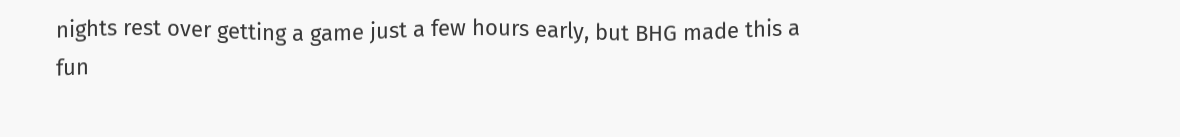nights rest over getting a game just a few hours early, but BHG made this a fun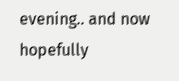evening.. and now hopefully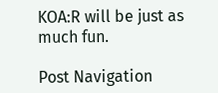KOA:R will be just as much fun.

Post Navigation